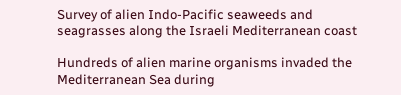Survey of alien Indo-Pacific seaweeds and seagrasses along the Israeli Mediterranean coast

Hundreds of alien marine organisms invaded the Mediterranean Sea during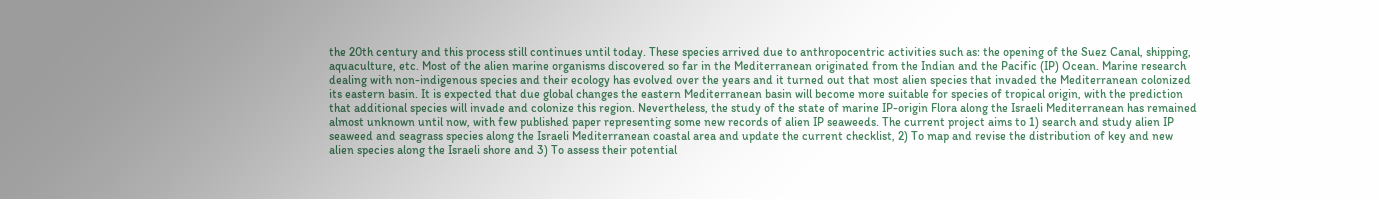the 20th century and this process still continues until today. These species arrived due to anthropocentric activities such as: the opening of the Suez Canal, shipping, aquaculture, etc. Most of the alien marine organisms discovered so far in the Mediterranean originated from the Indian and the Pacific (IP) Ocean. Marine research dealing with non-indigenous species and their ecology has evolved over the years and it turned out that most alien species that invaded the Mediterranean colonized its eastern basin. It is expected that due global changes the eastern Mediterranean basin will become more suitable for species of tropical origin, with the prediction that additional species will invade and colonize this region. Nevertheless, the study of the state of marine IP-origin Flora along the Israeli Mediterranean has remained almost unknown until now, with few published paper representing some new records of alien IP seaweeds. The current project aims to 1) search and study alien IP seaweed and seagrass species along the Israeli Mediterranean coastal area and update the current checklist, 2) To map and revise the distribution of key and new alien species along the Israeli shore and 3) To assess their potential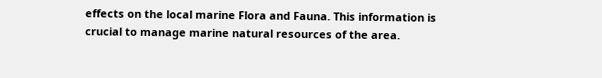effects on the local marine Flora and Fauna. This information is crucial to manage marine natural resources of the area.